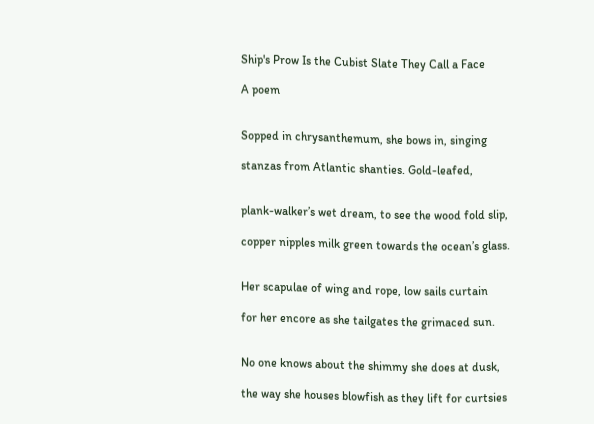Ship's Prow Is the Cubist Slate They Call a Face

A poem


Sopped in chrysanthemum, she bows in, singing

stanzas from Atlantic shanties. Gold-leafed,


plank-walker’s wet dream, to see the wood fold slip,

copper nipples milk green towards the ocean’s glass.


Her scapulae of wing and rope, low sails curtain

for her encore as she tailgates the grimaced sun.


No one knows about the shimmy she does at dusk,

the way she houses blowfish as they lift for curtsies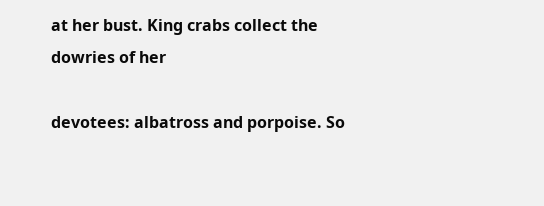at her bust. King crabs collect the dowries of her

devotees: albatross and porpoise. So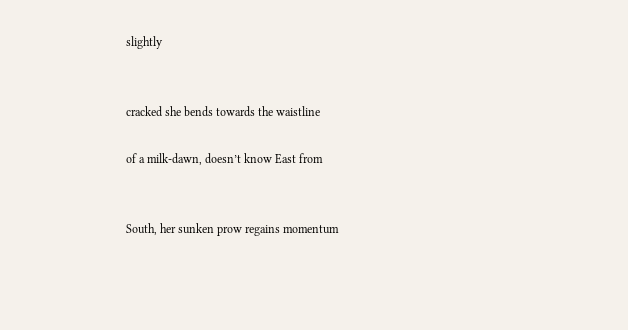slightly


cracked she bends towards the waistline

of a milk-dawn, doesn’t know East from


South, her sunken prow regains momentum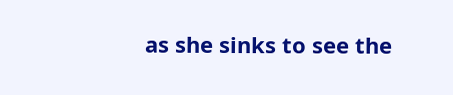as she sinks to see the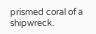prismed coral of a shipwreck.